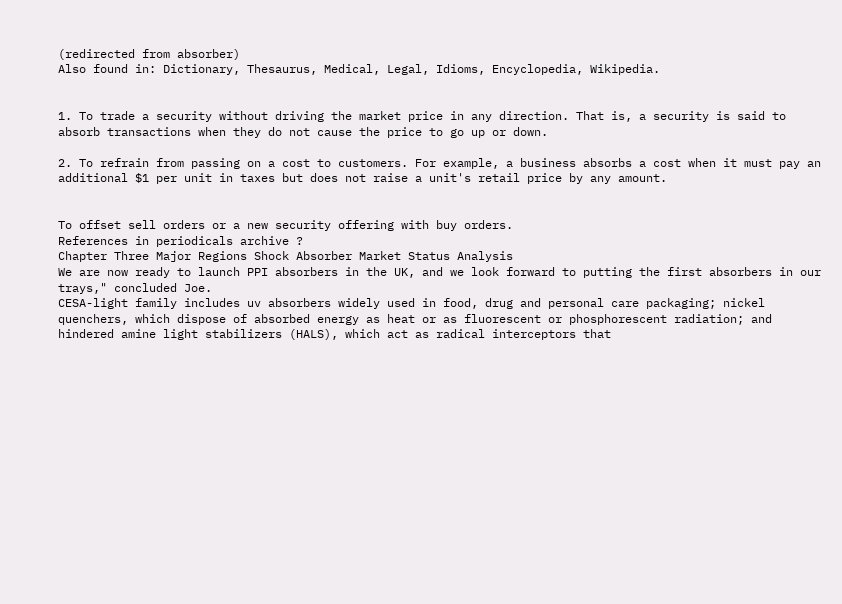(redirected from absorber)
Also found in: Dictionary, Thesaurus, Medical, Legal, Idioms, Encyclopedia, Wikipedia.


1. To trade a security without driving the market price in any direction. That is, a security is said to absorb transactions when they do not cause the price to go up or down.

2. To refrain from passing on a cost to customers. For example, a business absorbs a cost when it must pay an additional $1 per unit in taxes but does not raise a unit's retail price by any amount.


To offset sell orders or a new security offering with buy orders.
References in periodicals archive ?
Chapter Three Major Regions Shock Absorber Market Status Analysis
We are now ready to launch PPI absorbers in the UK, and we look forward to putting the first absorbers in our trays," concluded Joe.
CESA-light family includes uv absorbers widely used in food, drug and personal care packaging; nickel quenchers, which dispose of absorbed energy as heat or as fluorescent or phosphorescent radiation; and hindered amine light stabilizers (HALS), which act as radical interceptors that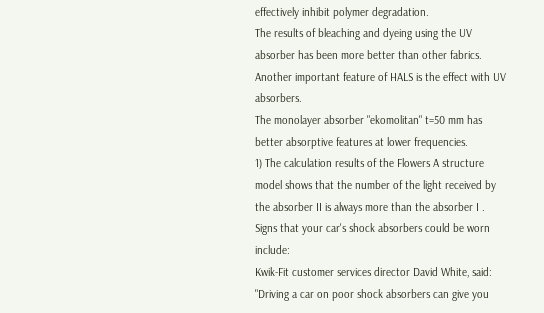effectively inhibit polymer degradation.
The results of bleaching and dyeing using the UV absorber has been more better than other fabrics.
Another important feature of HALS is the effect with UV absorbers.
The monolayer absorber "ekomolitan" t=50 mm has better absorptive features at lower frequencies.
1) The calculation results of the Flowers A structure model shows that the number of the light received by the absorber II is always more than the absorber I .
Signs that your car's shock absorbers could be worn include:
Kwik-Fit customer services director David White, said: "Driving a car on poor shock absorbers can give you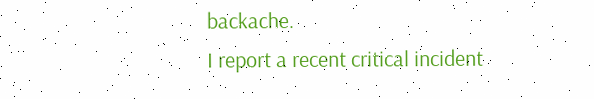backache.
I report a recent critical incident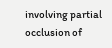involving partial occlusion of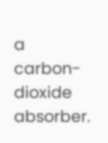a carbon-dioxide absorber.